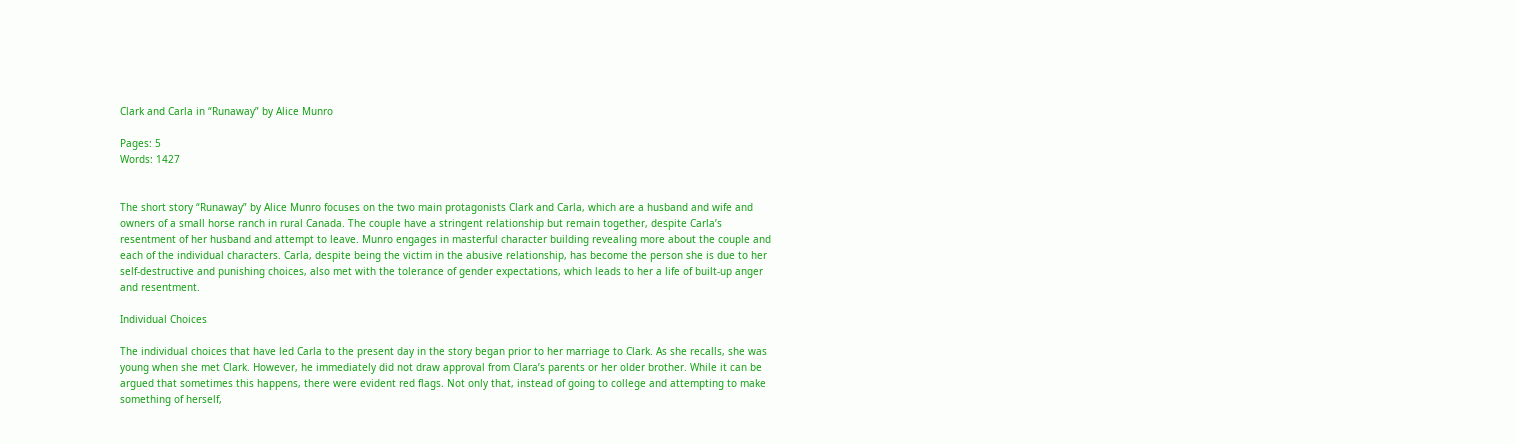Clark and Carla in “Runaway” by Alice Munro

Pages: 5
Words: 1427


The short story “Runaway” by Alice Munro focuses on the two main protagonists Clark and Carla, which are a husband and wife and owners of a small horse ranch in rural Canada. The couple have a stringent relationship but remain together, despite Carla’s resentment of her husband and attempt to leave. Munro engages in masterful character building revealing more about the couple and each of the individual characters. Carla, despite being the victim in the abusive relationship, has become the person she is due to her self-destructive and punishing choices, also met with the tolerance of gender expectations, which leads to her a life of built-up anger and resentment.

Individual Choices

The individual choices that have led Carla to the present day in the story began prior to her marriage to Clark. As she recalls, she was young when she met Clark. However, he immediately did not draw approval from Clara’s parents or her older brother. While it can be argued that sometimes this happens, there were evident red flags. Not only that, instead of going to college and attempting to make something of herself,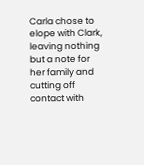Carla chose to elope with Clark, leaving nothing but a note for her family and cutting off contact with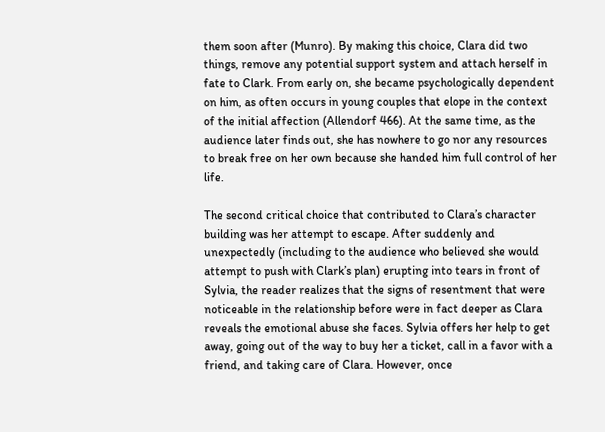them soon after (Munro). By making this choice, Clara did two things, remove any potential support system and attach herself in fate to Clark. From early on, she became psychologically dependent on him, as often occurs in young couples that elope in the context of the initial affection (Allendorf 466). At the same time, as the audience later finds out, she has nowhere to go nor any resources to break free on her own because she handed him full control of her life.

The second critical choice that contributed to Clara’s character building was her attempt to escape. After suddenly and unexpectedly (including to the audience who believed she would attempt to push with Clark’s plan) erupting into tears in front of Sylvia, the reader realizes that the signs of resentment that were noticeable in the relationship before were in fact deeper as Clara reveals the emotional abuse she faces. Sylvia offers her help to get away, going out of the way to buy her a ticket, call in a favor with a friend, and taking care of Clara. However, once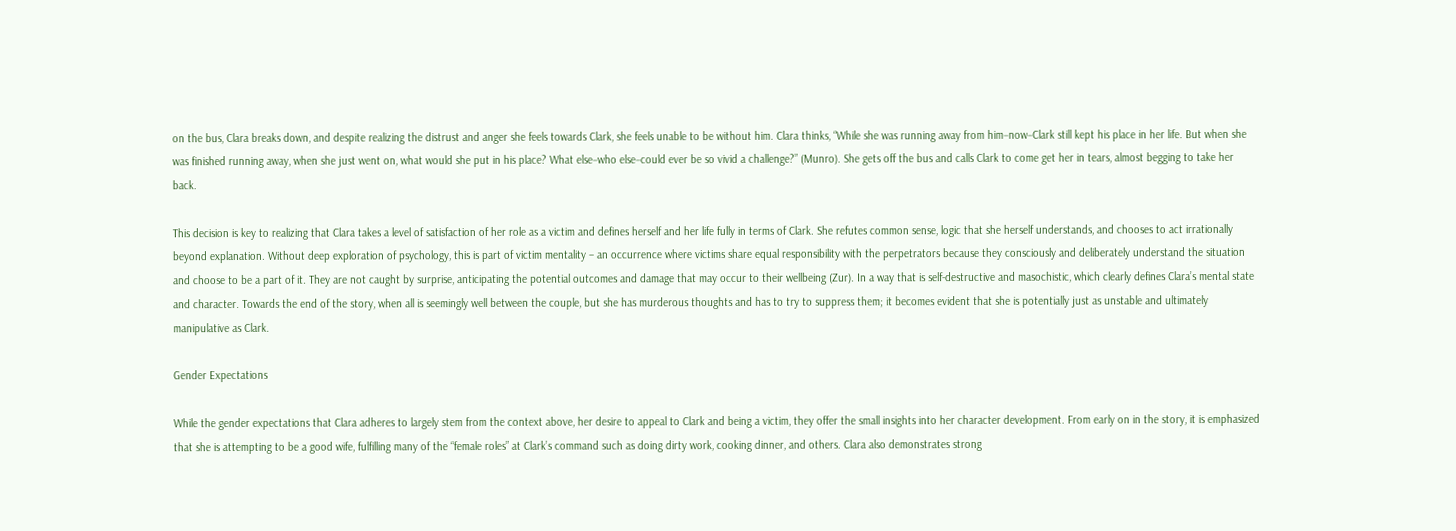on the bus, Clara breaks down, and despite realizing the distrust and anger she feels towards Clark, she feels unable to be without him. Clara thinks, “While she was running away from him−now−Clark still kept his place in her life. But when she was finished running away, when she just went on, what would she put in his place? What else−who else−could ever be so vivid a challenge?” (Munro). She gets off the bus and calls Clark to come get her in tears, almost begging to take her back.

This decision is key to realizing that Clara takes a level of satisfaction of her role as a victim and defines herself and her life fully in terms of Clark. She refutes common sense, logic that she herself understands, and chooses to act irrationally beyond explanation. Without deep exploration of psychology, this is part of victim mentality – an occurrence where victims share equal responsibility with the perpetrators because they consciously and deliberately understand the situation and choose to be a part of it. They are not caught by surprise, anticipating the potential outcomes and damage that may occur to their wellbeing (Zur). In a way that is self-destructive and masochistic, which clearly defines Clara’s mental state and character. Towards the end of the story, when all is seemingly well between the couple, but she has murderous thoughts and has to try to suppress them; it becomes evident that she is potentially just as unstable and ultimately manipulative as Clark.

Gender Expectations

While the gender expectations that Clara adheres to largely stem from the context above, her desire to appeal to Clark and being a victim, they offer the small insights into her character development. From early on in the story, it is emphasized that she is attempting to be a good wife, fulfilling many of the “female roles” at Clark’s command such as doing dirty work, cooking dinner, and others. Clara also demonstrates strong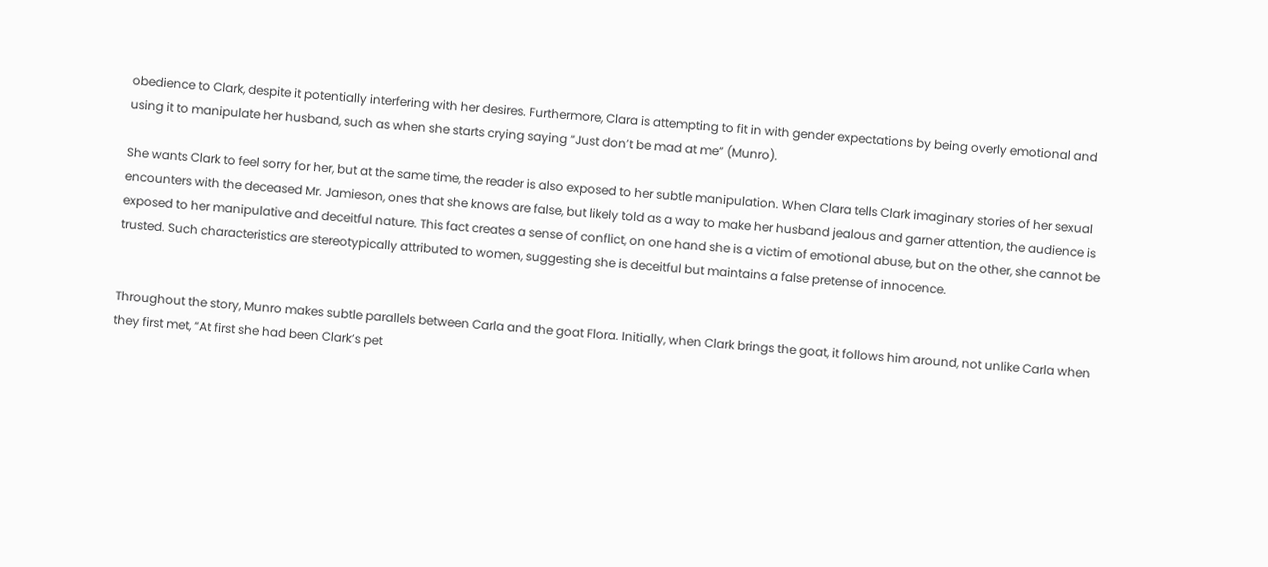obedience to Clark, despite it potentially interfering with her desires. Furthermore, Clara is attempting to fit in with gender expectations by being overly emotional and using it to manipulate her husband, such as when she starts crying saying “Just don’t be mad at me” (Munro).

She wants Clark to feel sorry for her, but at the same time, the reader is also exposed to her subtle manipulation. When Clara tells Clark imaginary stories of her sexual encounters with the deceased Mr. Jamieson, ones that she knows are false, but likely told as a way to make her husband jealous and garner attention, the audience is exposed to her manipulative and deceitful nature. This fact creates a sense of conflict, on one hand she is a victim of emotional abuse, but on the other, she cannot be trusted. Such characteristics are stereotypically attributed to women, suggesting she is deceitful but maintains a false pretense of innocence.


Throughout the story, Munro makes subtle parallels between Carla and the goat Flora. Initially, when Clark brings the goat, it follows him around, not unlike Carla when they first met, “At first she had been Clark’s pet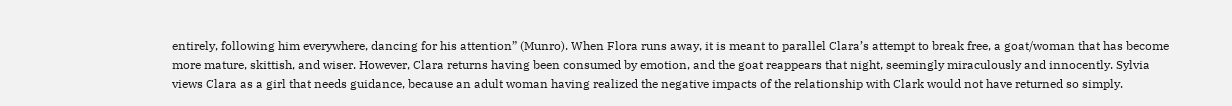entirely, following him everywhere, dancing for his attention” (Munro). When Flora runs away, it is meant to parallel Clara’s attempt to break free, a goat/woman that has become more mature, skittish, and wiser. However, Clara returns having been consumed by emotion, and the goat reappears that night, seemingly miraculously and innocently. Sylvia views Clara as a girl that needs guidance, because an adult woman having realized the negative impacts of the relationship with Clark would not have returned so simply.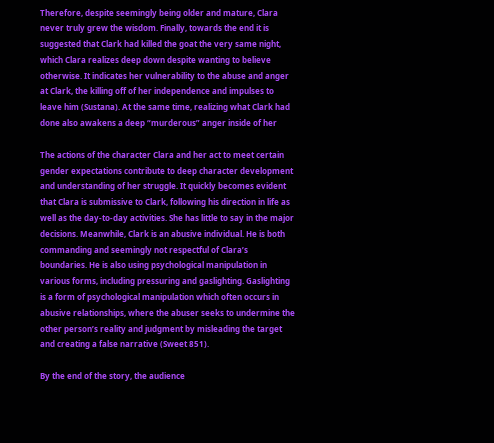Therefore, despite seemingly being older and mature, Clara never truly grew the wisdom. Finally, towards the end it is suggested that Clark had killed the goat the very same night, which Clara realizes deep down despite wanting to believe otherwise. It indicates her vulnerability to the abuse and anger at Clark, the killing off of her independence and impulses to leave him (Sustana). At the same time, realizing what Clark had done also awakens a deep “murderous” anger inside of her

The actions of the character Clara and her act to meet certain gender expectations contribute to deep character development and understanding of her struggle. It quickly becomes evident that Clara is submissive to Clark, following his direction in life as well as the day-to-day activities. She has little to say in the major decisions. Meanwhile, Clark is an abusive individual. He is both commanding and seemingly not respectful of Clara’s boundaries. He is also using psychological manipulation in various forms, including pressuring and gaslighting. Gaslighting is a form of psychological manipulation which often occurs in abusive relationships, where the abuser seeks to undermine the other person’s reality and judgment by misleading the target and creating a false narrative (Sweet 851).

By the end of the story, the audience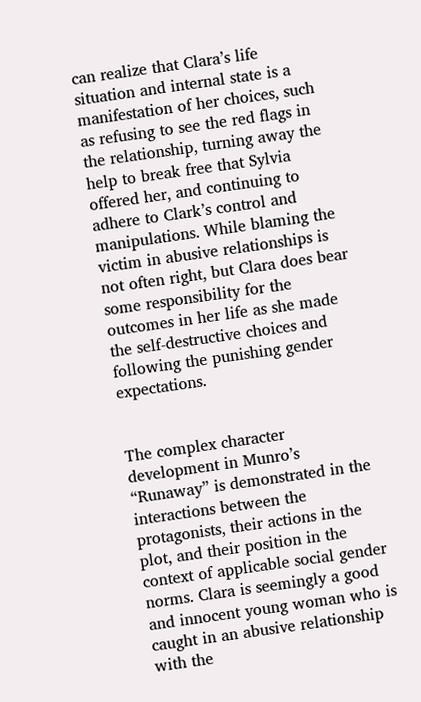can realize that Clara’s life situation and internal state is a manifestation of her choices, such as refusing to see the red flags in the relationship, turning away the help to break free that Sylvia offered her, and continuing to adhere to Clark’s control and manipulations. While blaming the victim in abusive relationships is not often right, but Clara does bear some responsibility for the outcomes in her life as she made the self-destructive choices and following the punishing gender expectations.


The complex character development in Munro’s “Runaway” is demonstrated in the interactions between the protagonists, their actions in the plot, and their position in the context of applicable social gender norms. Clara is seemingly a good and innocent young woman who is caught in an abusive relationship with the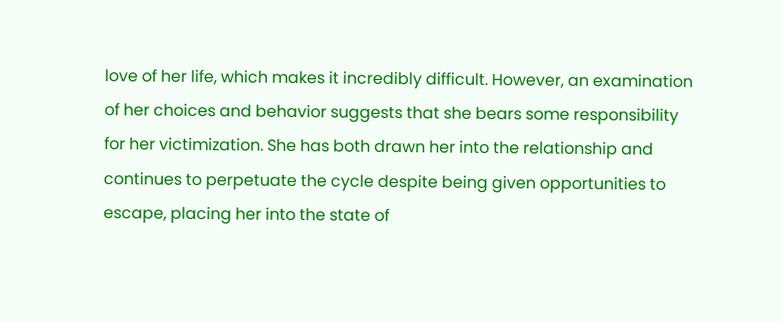love of her life, which makes it incredibly difficult. However, an examination of her choices and behavior suggests that she bears some responsibility for her victimization. She has both drawn her into the relationship and continues to perpetuate the cycle despite being given opportunities to escape, placing her into the state of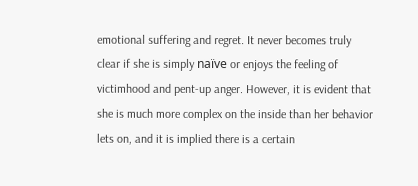emotional suffering and regret. It never becomes truly clear if she is simply naïve or enjoys the feeling of victimhood and pent-up anger. However, it is evident that she is much more complex on the inside than her behavior lets on, and it is implied there is a certain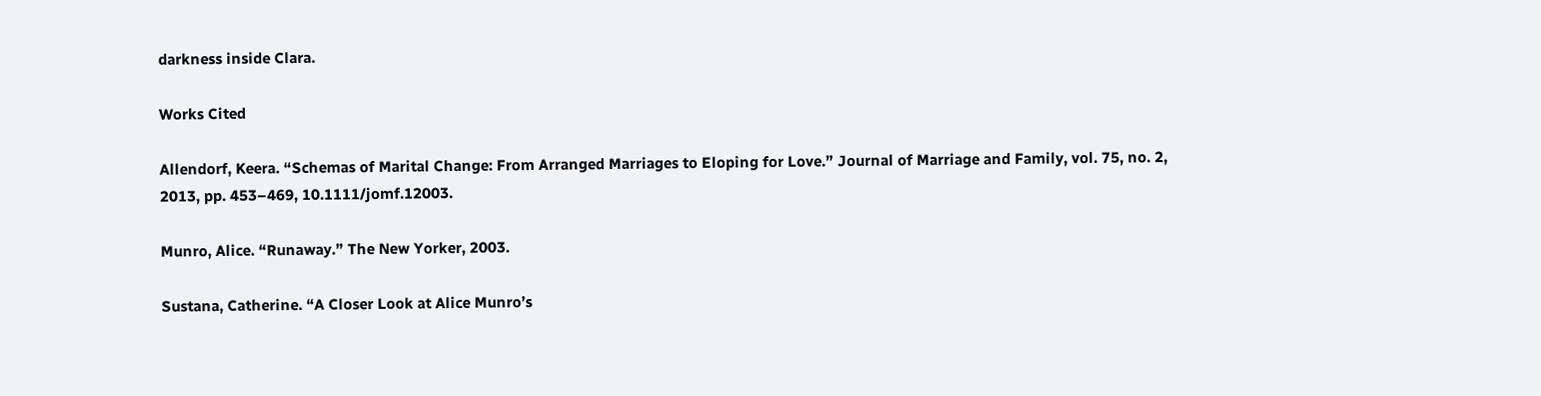darkness inside Clara.

Works Cited

Allendorf, Keera. “Schemas of Marital Change: From Arranged Marriages to Eloping for Love.” Journal of Marriage and Family, vol. 75, no. 2, 2013, pp. 453–469, 10.1111/jomf.12003.

Munro, Alice. “Runaway.” The New Yorker, 2003.

Sustana, Catherine. “A Closer Look at Alice Munro’s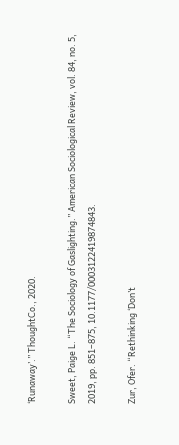‘Runaway’.” ThoughtCo., 2020.

Sweet, Paige L. “The Sociology of Gaslighting.” American Sociological Review, vol. 84, no. 5, 2019, pp. 851–875, 10.1177/0003122419874843.

Zur, Ofer. “Rethinking ‘Don’t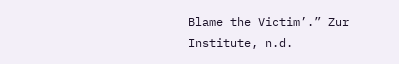Blame the Victim’.” Zur Institute, n.d.